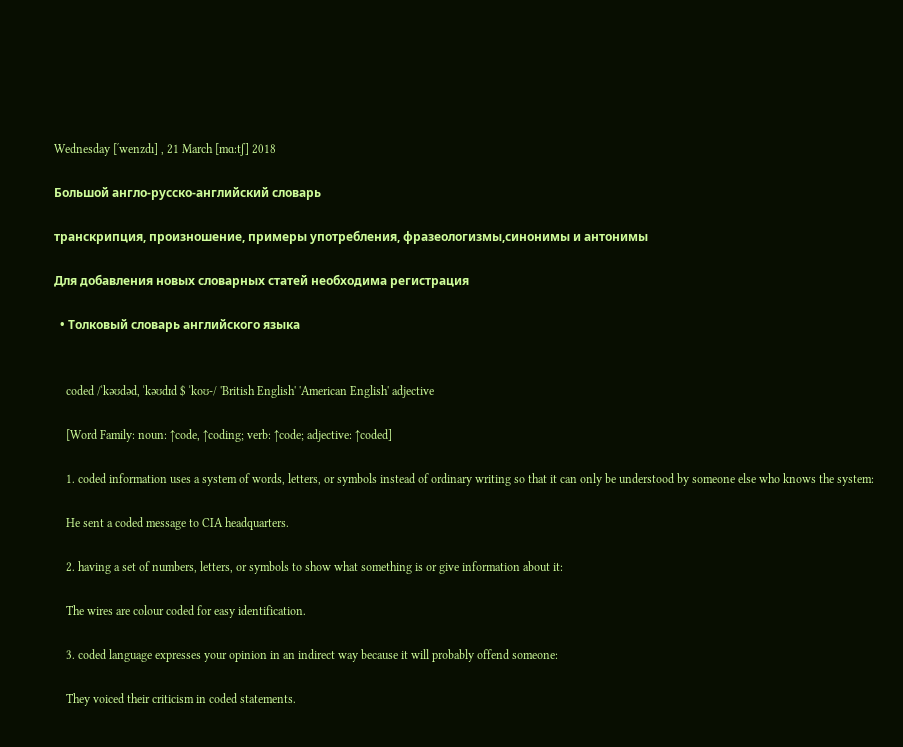Wednesday [ʹwenzdı] , 21 March [mɑ:tʃ] 2018

Большой англо-русско-английский словарь

транскрипция, произношение, примеры употребления, фразеологизмы,синонимы и антонимы

Для добавления новых словарных статей необходима регистрация

  • Толковый словарь английского языка


    coded /ˈkəʊdəd, ˈkəʊdɪd $ ˈkoʊ-/ 'British English' 'American English' adjective

    [Word Family: noun: ↑code, ↑coding; verb: ↑code; adjective: ↑coded]

    1. coded information uses a system of words, letters, or symbols instead of ordinary writing so that it can only be understood by someone else who knows the system:

    He sent a coded message to CIA headquarters.

    2. having a set of numbers, letters, or symbols to show what something is or give information about it:

    The wires are colour coded for easy identification.

    3. coded language expresses your opinion in an indirect way because it will probably offend someone:

    They voiced their criticism in coded statements.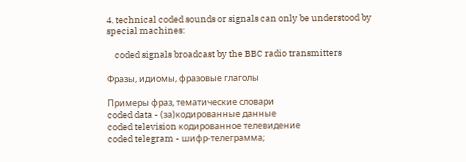4. technical coded sounds or signals can only be understood by special machines:

    coded signals broadcast by the BBC radio transmitters

Фразы, идиомы, фразовые глаголы

Примеры фраз, тематические словари
coded data - (за)кодированные данные
coded television кодированное телевидение
coded telegram - шифр-телеграмма;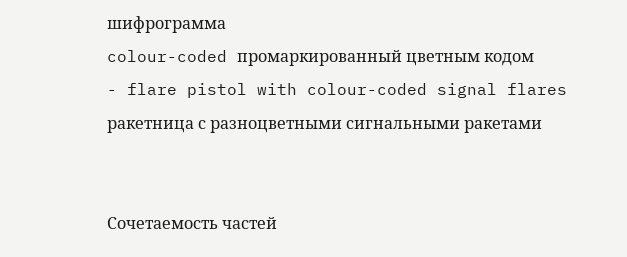шифрограмма
colour-coded промаркированный цветным кодом
- flare pistol with colour-coded signal flares ракетница с разноцветными сигнальными ракетами


Сочетаемость частей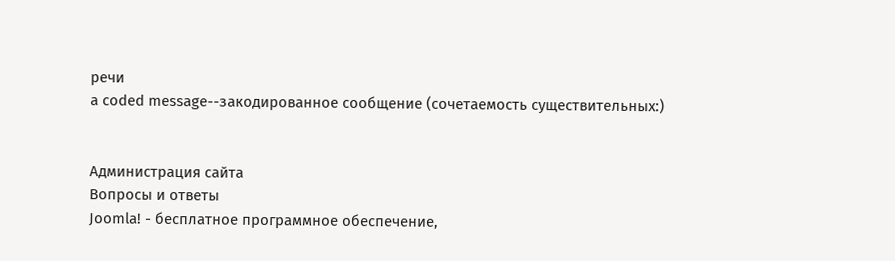речи
a coded message--закодированное сообщение (сочетаемость существительных:)


Администрация сайта
Вопросы и ответы
Joomla! - бесплатное программное обеспечение,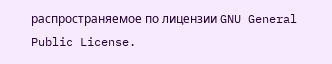распространяемое по лицензии GNU General Public License.